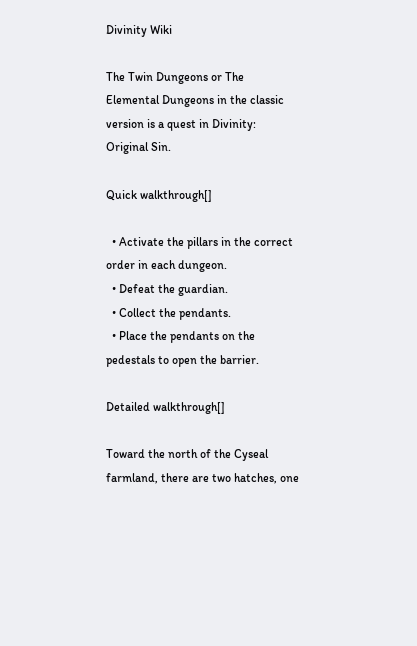Divinity Wiki

The Twin Dungeons or The Elemental Dungeons in the classic version is a quest in Divinity: Original Sin.

Quick walkthrough[]

  • Activate the pillars in the correct order in each dungeon.
  • Defeat the guardian.
  • Collect the pendants.
  • Place the pendants on the pedestals to open the barrier.

Detailed walkthrough[]

Toward the north of the Cyseal farmland, there are two hatches, one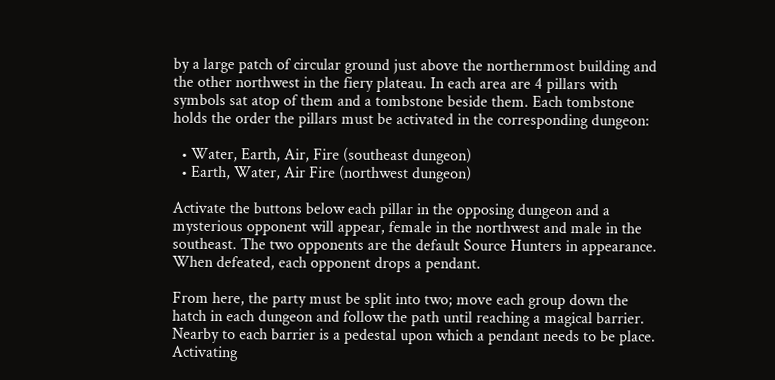by a large patch of circular ground just above the northernmost building and the other northwest in the fiery plateau. In each area are 4 pillars with symbols sat atop of them and a tombstone beside them. Each tombstone holds the order the pillars must be activated in the corresponding dungeon:

  • Water, Earth, Air, Fire (southeast dungeon)
  • Earth, Water, Air Fire (northwest dungeon)

Activate the buttons below each pillar in the opposing dungeon and a mysterious opponent will appear, female in the northwest and male in the southeast. The two opponents are the default Source Hunters in appearance. When defeated, each opponent drops a pendant.

From here, the party must be split into two; move each group down the hatch in each dungeon and follow the path until reaching a magical barrier. Nearby to each barrier is a pedestal upon which a pendant needs to be place. Activating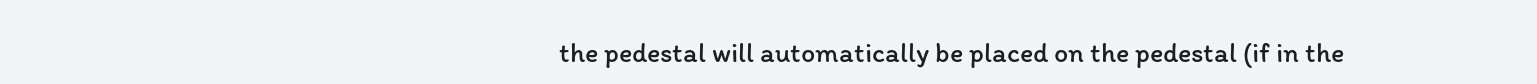the pedestal will automatically be placed on the pedestal (if in the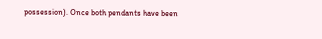possession). Once both pendants have been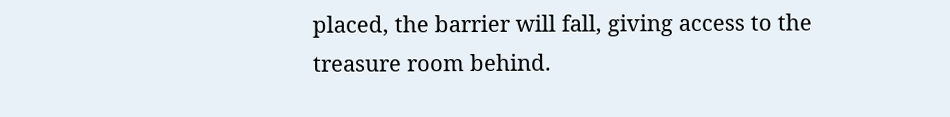placed, the barrier will fall, giving access to the treasure room behind.